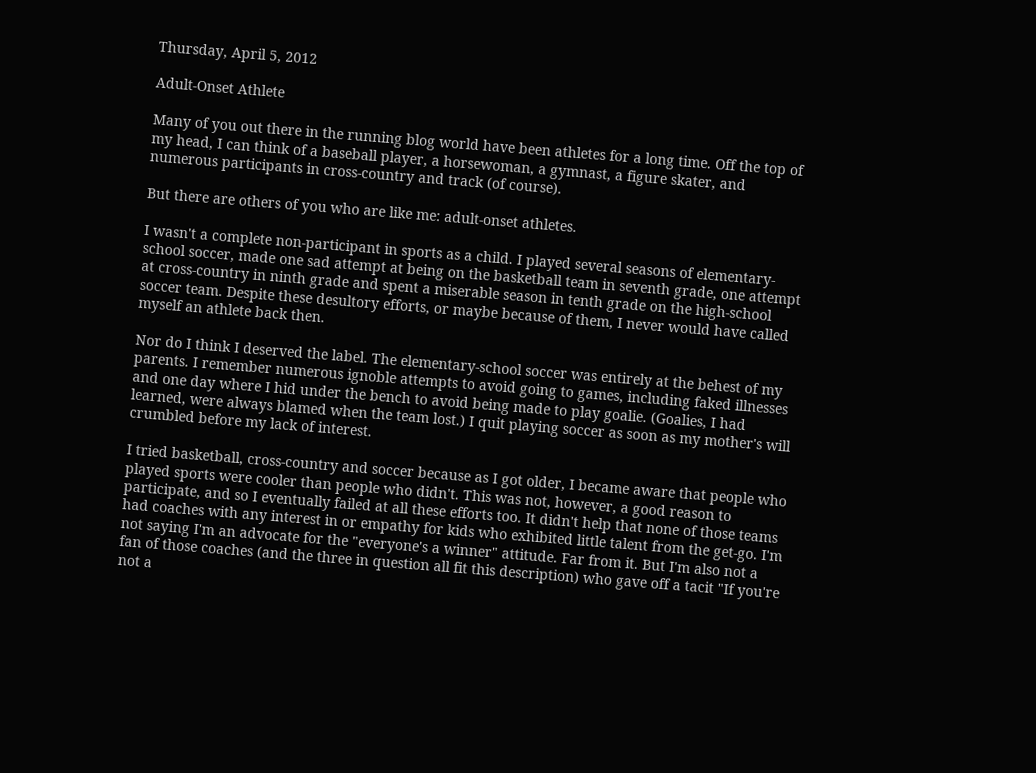Thursday, April 5, 2012

Adult-Onset Athlete

Many of you out there in the running blog world have been athletes for a long time. Off the top of my head, I can think of a baseball player, a horsewoman, a gymnast, a figure skater, and numerous participants in cross-country and track (of course).

But there are others of you who are like me: adult-onset athletes.

I wasn't a complete non-participant in sports as a child. I played several seasons of elementary-school soccer, made one sad attempt at being on the basketball team in seventh grade, one attempt at cross-country in ninth grade and spent a miserable season in tenth grade on the high-school soccer team. Despite these desultory efforts, or maybe because of them, I never would have called myself an athlete back then.

Nor do I think I deserved the label. The elementary-school soccer was entirely at the behest of my parents. I remember numerous ignoble attempts to avoid going to games, including faked illnesses and one day where I hid under the bench to avoid being made to play goalie. (Goalies, I had learned, were always blamed when the team lost.) I quit playing soccer as soon as my mother's will crumbled before my lack of interest.

I tried basketball, cross-country and soccer because as I got older, I became aware that people who played sports were cooler than people who didn't. This was not, however, a good reason to participate, and so I eventually failed at all these efforts too. It didn't help that none of those teams had coaches with any interest in or empathy for kids who exhibited little talent from the get-go. I'm not saying I'm an advocate for the "everyone's a winner" attitude. Far from it. But I'm also not a fan of those coaches (and the three in question all fit this description) who gave off a tacit "If you're not a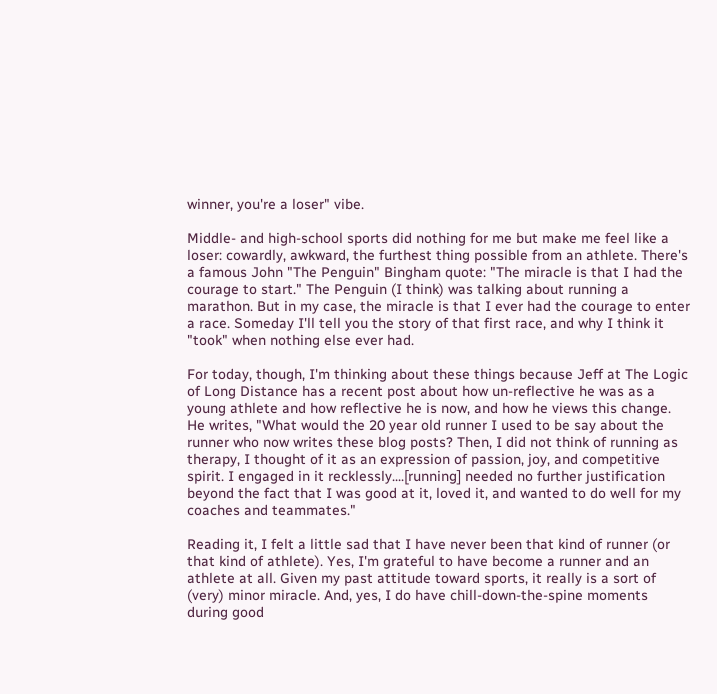winner, you're a loser" vibe.

Middle- and high-school sports did nothing for me but make me feel like a loser: cowardly, awkward, the furthest thing possible from an athlete. There's a famous John "The Penguin" Bingham quote: "The miracle is that I had the courage to start." The Penguin (I think) was talking about running a marathon. But in my case, the miracle is that I ever had the courage to enter a race. Someday I'll tell you the story of that first race, and why I think it "took" when nothing else ever had.

For today, though, I'm thinking about these things because Jeff at The Logic of Long Distance has a recent post about how un-reflective he was as a young athlete and how reflective he is now, and how he views this change. He writes, "What would the 20 year old runner I used to be say about the runner who now writes these blog posts? Then, I did not think of running as therapy, I thought of it as an expression of passion, joy, and competitive spirit. I engaged in it recklessly....[running] needed no further justification beyond the fact that I was good at it, loved it, and wanted to do well for my coaches and teammates."

Reading it, I felt a little sad that I have never been that kind of runner (or that kind of athlete). Yes, I'm grateful to have become a runner and an athlete at all. Given my past attitude toward sports, it really is a sort of (very) minor miracle. And, yes, I do have chill-down-the-spine moments during good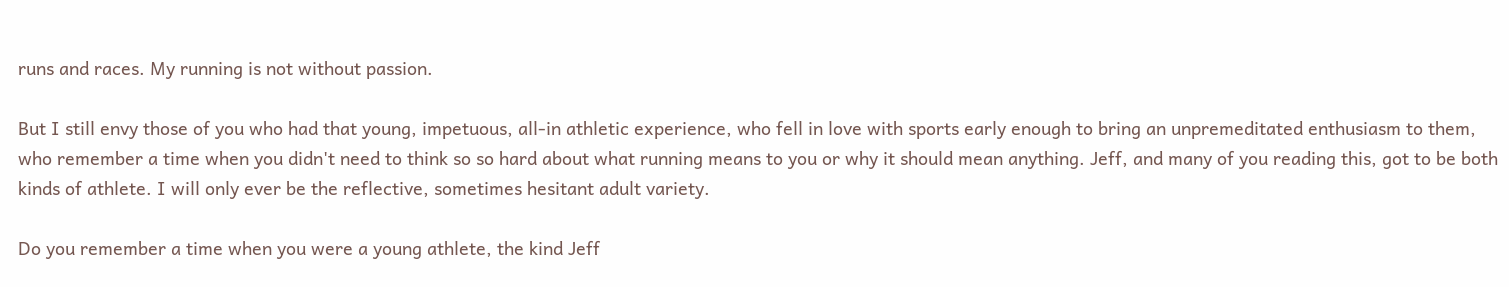runs and races. My running is not without passion.

But I still envy those of you who had that young, impetuous, all-in athletic experience, who fell in love with sports early enough to bring an unpremeditated enthusiasm to them, who remember a time when you didn't need to think so so hard about what running means to you or why it should mean anything. Jeff, and many of you reading this, got to be both kinds of athlete. I will only ever be the reflective, sometimes hesitant adult variety.

Do you remember a time when you were a young athlete, the kind Jeff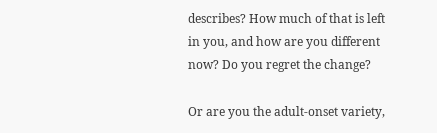describes? How much of that is left in you, and how are you different now? Do you regret the change?

Or are you the adult-onset variety,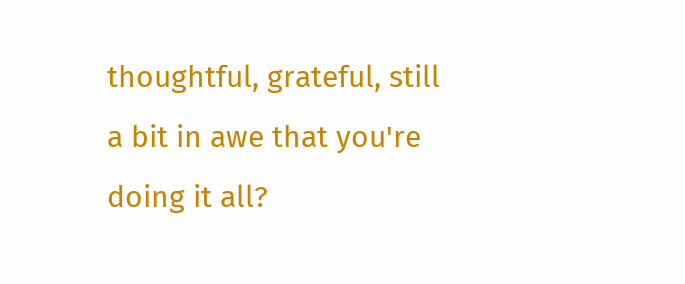thoughtful, grateful, still a bit in awe that you're doing it all?